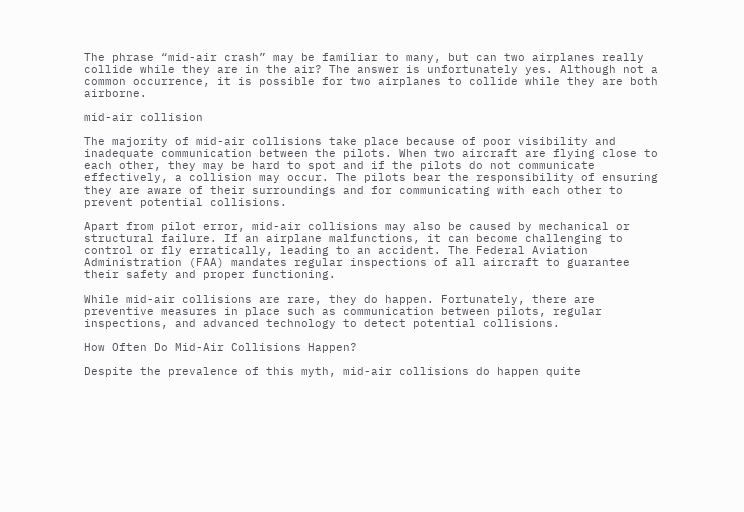The phrase “mid-air crash” may be familiar to many, but can two airplanes really collide while they are in the air? The answer is unfortunately yes. Although not a common occurrence, it is possible for two airplanes to collide while they are both airborne.

mid-air collision

The majority of mid-air collisions take place because of poor visibility and inadequate communication between the pilots. When two aircraft are flying close to each other, they may be hard to spot and if the pilots do not communicate effectively, a collision may occur. The pilots bear the responsibility of ensuring they are aware of their surroundings and for communicating with each other to prevent potential collisions.

Apart from pilot error, mid-air collisions may also be caused by mechanical or structural failure. If an airplane malfunctions, it can become challenging to control or fly erratically, leading to an accident. The Federal Aviation Administration (FAA) mandates regular inspections of all aircraft to guarantee their safety and proper functioning.

While mid-air collisions are rare, they do happen. Fortunately, there are preventive measures in place such as communication between pilots, regular inspections, and advanced technology to detect potential collisions.

How Often Do Mid-Air Collisions Happen?

Despite the prevalence of this myth, mid-air collisions do happen quite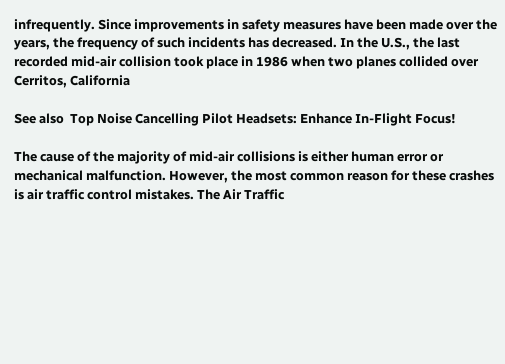infrequently. Since improvements in safety measures have been made over the years, the frequency of such incidents has decreased. In the U.S., the last recorded mid-air collision took place in 1986 when two planes collided over Cerritos, California

See also  Top Noise Cancelling Pilot Headsets: Enhance In-Flight Focus!

The cause of the majority of mid-air collisions is either human error or mechanical malfunction. However, the most common reason for these crashes is air traffic control mistakes. The Air Traffic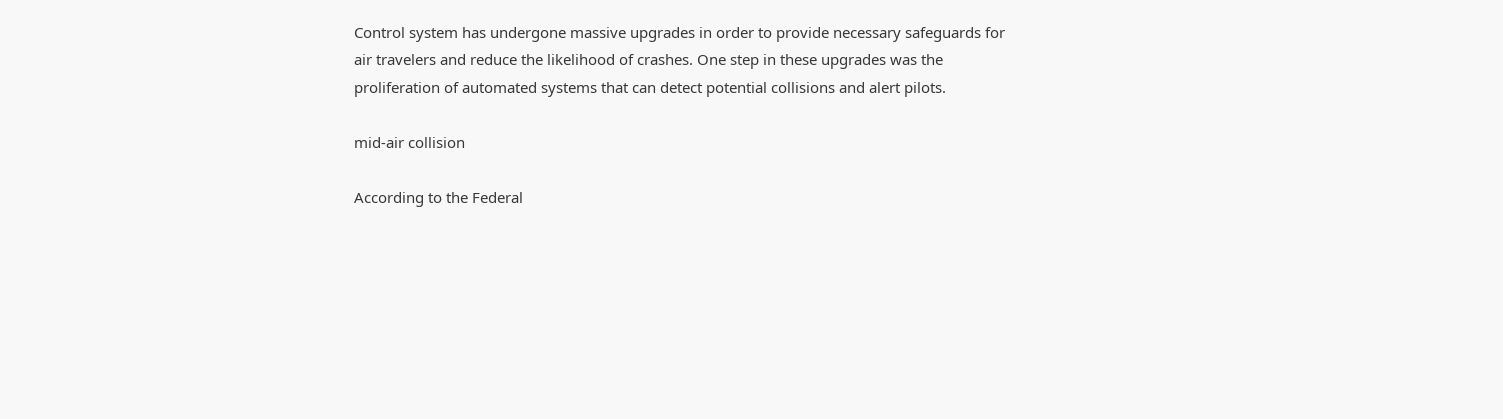Control system has undergone massive upgrades in order to provide necessary safeguards for air travelers and reduce the likelihood of crashes. One step in these upgrades was the proliferation of automated systems that can detect potential collisions and alert pilots.

mid-air collision

According to the Federal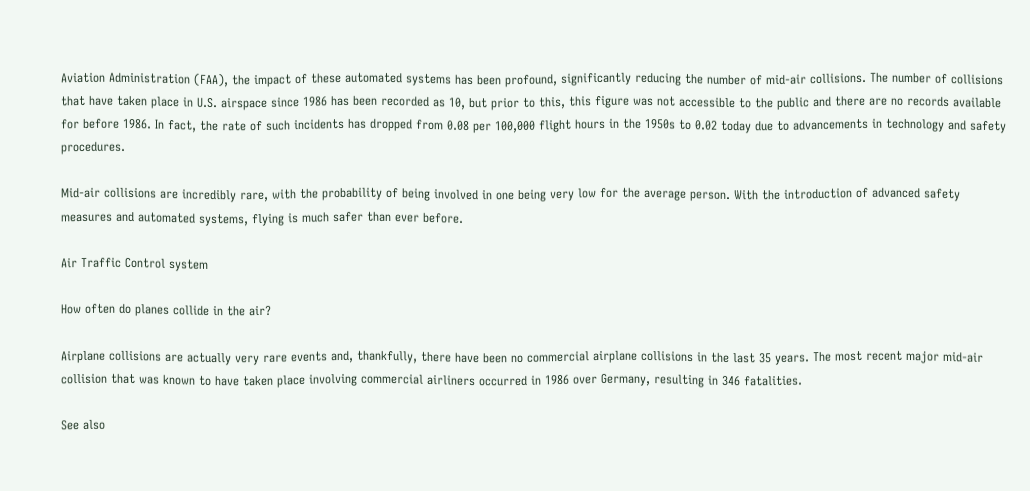Aviation Administration (FAA), the impact of these automated systems has been profound, significantly reducing the number of mid-air collisions. The number of collisions that have taken place in U.S. airspace since 1986 has been recorded as 10, but prior to this, this figure was not accessible to the public and there are no records available for before 1986. In fact, the rate of such incidents has dropped from 0.08 per 100,000 flight hours in the 1950s to 0.02 today due to advancements in technology and safety procedures.

Mid-air collisions are incredibly rare, with the probability of being involved in one being very low for the average person. With the introduction of advanced safety measures and automated systems, flying is much safer than ever before.

Air Traffic Control system

How often do planes collide in the air?

Airplane collisions are actually very rare events and, thankfully, there have been no commercial airplane collisions in the last 35 years. The most recent major mid-air collision that was known to have taken place involving commercial airliners occurred in 1986 over Germany, resulting in 346 fatalities.

See also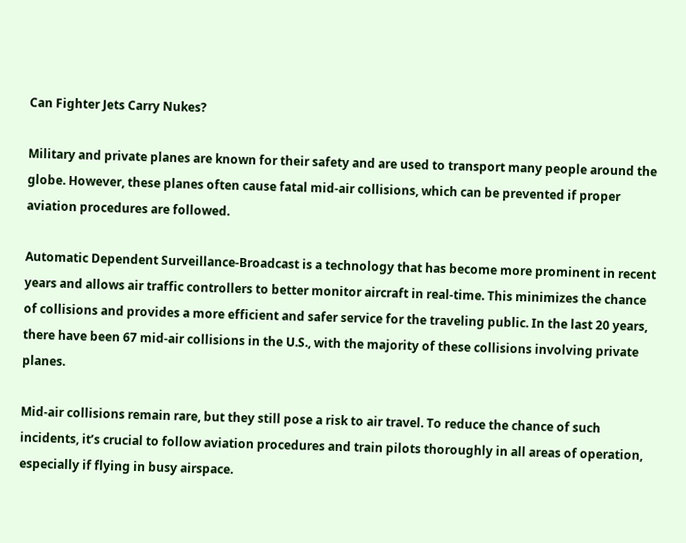Can Fighter Jets Carry Nukes?

Military and private planes are known for their safety and are used to transport many people around the globe. However, these planes often cause fatal mid-air collisions, which can be prevented if proper aviation procedures are followed.

Automatic Dependent Surveillance-Broadcast is a technology that has become more prominent in recent years and allows air traffic controllers to better monitor aircraft in real-time. This minimizes the chance of collisions and provides a more efficient and safer service for the traveling public. In the last 20 years, there have been 67 mid-air collisions in the U.S., with the majority of these collisions involving private planes.

Mid-air collisions remain rare, but they still pose a risk to air travel. To reduce the chance of such incidents, it’s crucial to follow aviation procedures and train pilots thoroughly in all areas of operation, especially if flying in busy airspace.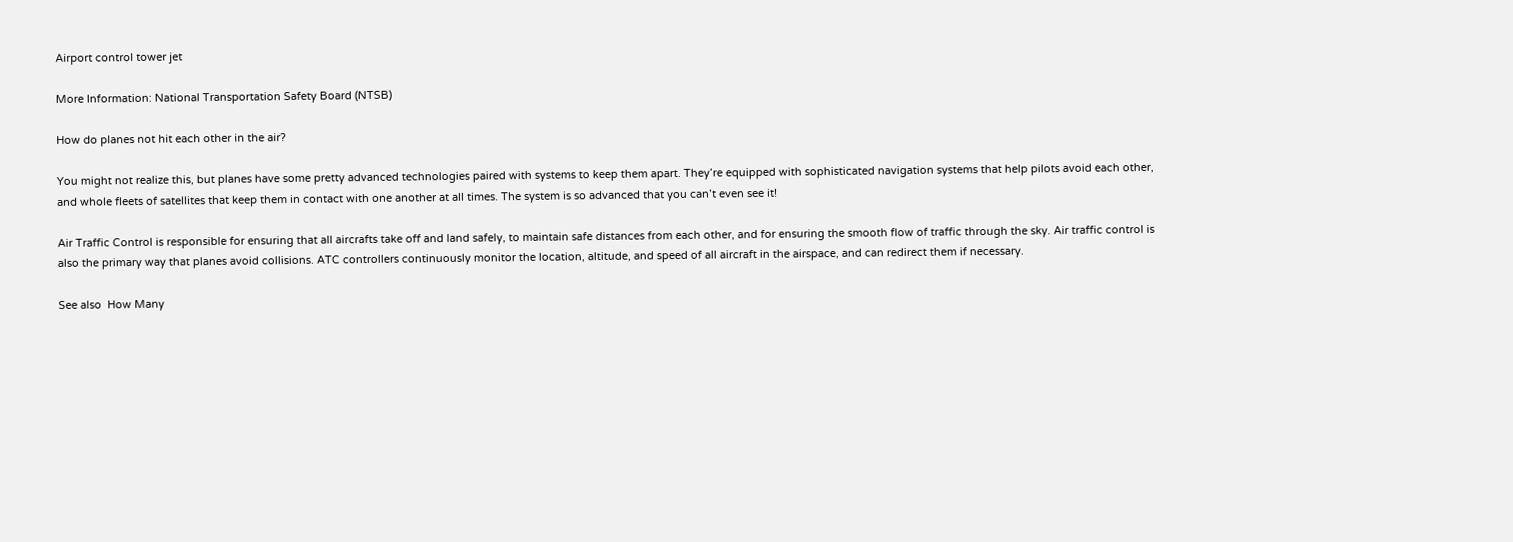Airport control tower jet

More Information: National Transportation Safety Board (NTSB)

How do planes not hit each other in the air?

You might not realize this, but planes have some pretty advanced technologies paired with systems to keep them apart. They’re equipped with sophisticated navigation systems that help pilots avoid each other, and whole fleets of satellites that keep them in contact with one another at all times. The system is so advanced that you can’t even see it!

Air Traffic Control is responsible for ensuring that all aircrafts take off and land safely, to maintain safe distances from each other, and for ensuring the smooth flow of traffic through the sky. Air traffic control is also the primary way that planes avoid collisions. ATC controllers continuously monitor the location, altitude, and speed of all aircraft in the airspace, and can redirect them if necessary.

See also  How Many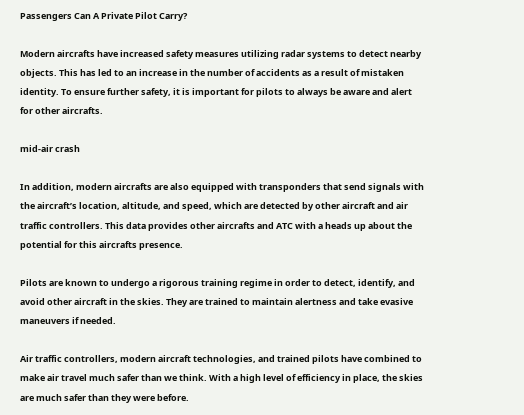Passengers Can A Private Pilot Carry?

Modern aircrafts have increased safety measures utilizing radar systems to detect nearby objects. This has led to an increase in the number of accidents as a result of mistaken identity. To ensure further safety, it is important for pilots to always be aware and alert for other aircrafts.

mid-air crash

In addition, modern aircrafts are also equipped with transponders that send signals with the aircraft’s location, altitude, and speed, which are detected by other aircraft and air traffic controllers. This data provides other aircrafts and ATC with a heads up about the potential for this aircrafts presence.

Pilots are known to undergo a rigorous training regime in order to detect, identify, and avoid other aircraft in the skies. They are trained to maintain alertness and take evasive maneuvers if needed.

Air traffic controllers, modern aircraft technologies, and trained pilots have combined to make air travel much safer than we think. With a high level of efficiency in place, the skies are much safer than they were before.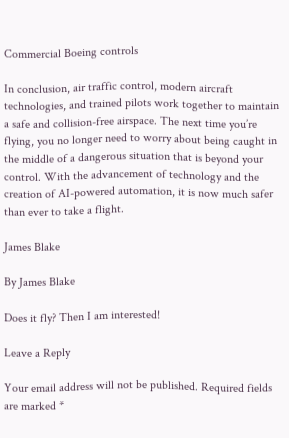Commercial Boeing controls

In conclusion, air traffic control, modern aircraft technologies, and trained pilots work together to maintain a safe and collision-free airspace. The next time you’re flying, you no longer need to worry about being caught in the middle of a dangerous situation that is beyond your control. With the advancement of technology and the creation of AI-powered automation, it is now much safer than ever to take a flight.

James Blake

By James Blake

Does it fly? Then I am interested!

Leave a Reply

Your email address will not be published. Required fields are marked *